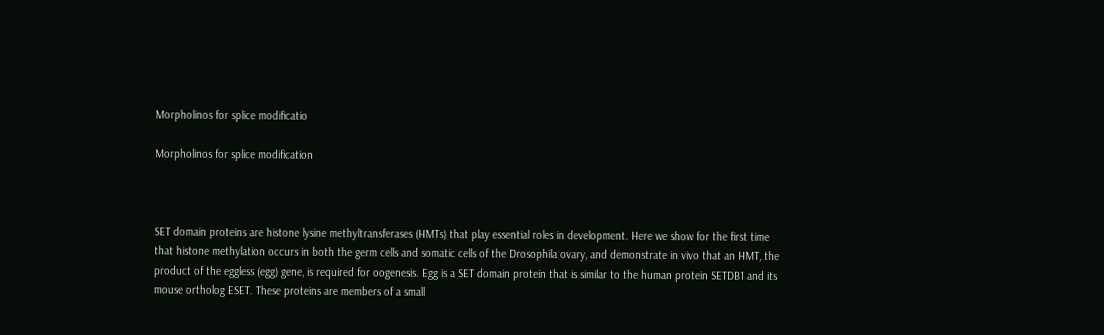Morpholinos for splice modificatio

Morpholinos for splice modification



SET domain proteins are histone lysine methyltransferases (HMTs) that play essential roles in development. Here we show for the first time that histone methylation occurs in both the germ cells and somatic cells of the Drosophila ovary, and demonstrate in vivo that an HMT, the product of the eggless (egg) gene, is required for oogenesis. Egg is a SET domain protein that is similar to the human protein SETDB1 and its mouse ortholog ESET. These proteins are members of a small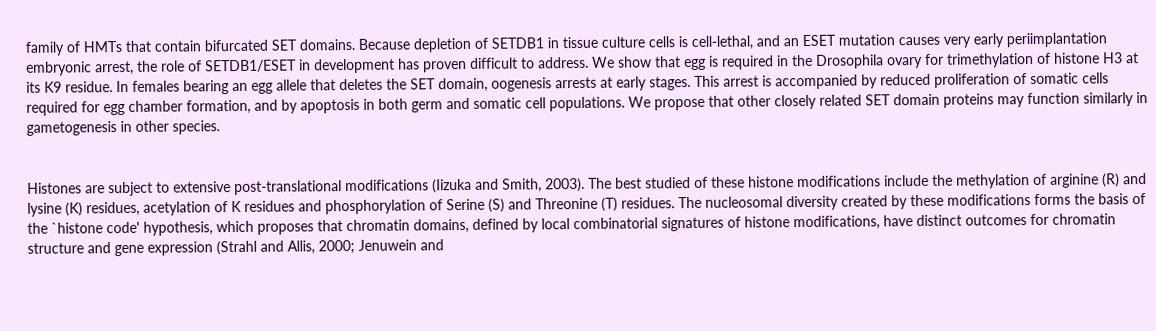family of HMTs that contain bifurcated SET domains. Because depletion of SETDB1 in tissue culture cells is cell-lethal, and an ESET mutation causes very early periimplantation embryonic arrest, the role of SETDB1/ESET in development has proven difficult to address. We show that egg is required in the Drosophila ovary for trimethylation of histone H3 at its K9 residue. In females bearing an egg allele that deletes the SET domain, oogenesis arrests at early stages. This arrest is accompanied by reduced proliferation of somatic cells required for egg chamber formation, and by apoptosis in both germ and somatic cell populations. We propose that other closely related SET domain proteins may function similarly in gametogenesis in other species.


Histones are subject to extensive post-translational modifications (Iizuka and Smith, 2003). The best studied of these histone modifications include the methylation of arginine (R) and lysine (K) residues, acetylation of K residues and phosphorylation of Serine (S) and Threonine (T) residues. The nucleosomal diversity created by these modifications forms the basis of the `histone code' hypothesis, which proposes that chromatin domains, defined by local combinatorial signatures of histone modifications, have distinct outcomes for chromatin structure and gene expression (Strahl and Allis, 2000; Jenuwein and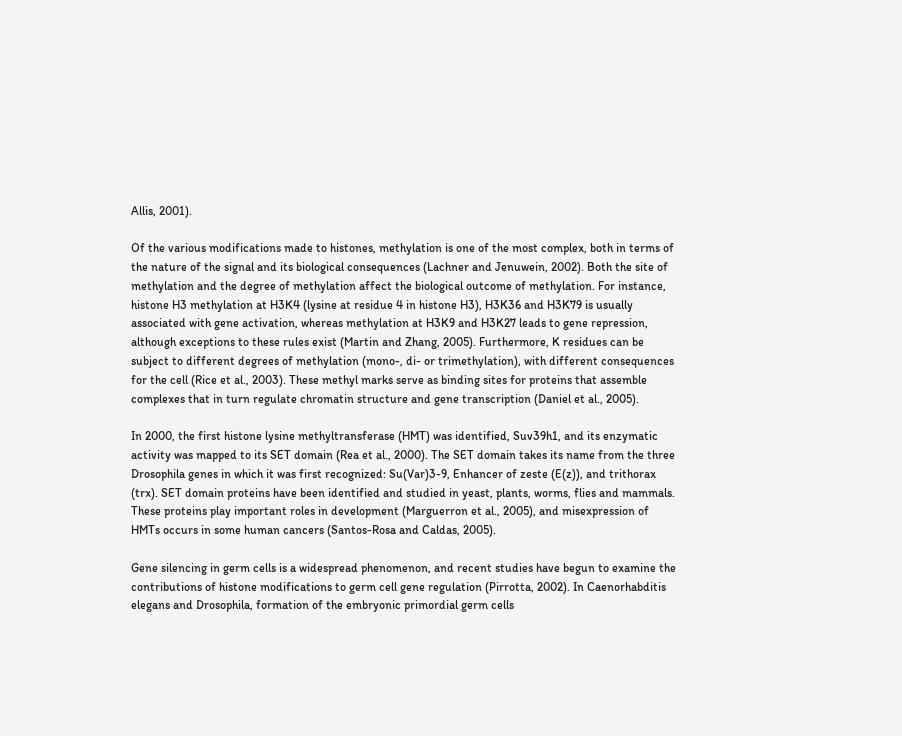Allis, 2001).

Of the various modifications made to histones, methylation is one of the most complex, both in terms of the nature of the signal and its biological consequences (Lachner and Jenuwein, 2002). Both the site of methylation and the degree of methylation affect the biological outcome of methylation. For instance, histone H3 methylation at H3K4 (lysine at residue 4 in histone H3), H3K36 and H3K79 is usually associated with gene activation, whereas methylation at H3K9 and H3K27 leads to gene repression, although exceptions to these rules exist (Martin and Zhang, 2005). Furthermore, K residues can be subject to different degrees of methylation (mono-, di- or trimethylation), with different consequences for the cell (Rice et al., 2003). These methyl marks serve as binding sites for proteins that assemble complexes that in turn regulate chromatin structure and gene transcription (Daniel et al., 2005).

In 2000, the first histone lysine methyltransferase (HMT) was identified, Suv39h1, and its enzymatic activity was mapped to its SET domain (Rea et al., 2000). The SET domain takes its name from the three Drosophila genes in which it was first recognized: Su(Var)3-9, Enhancer of zeste (E(z)), and trithorax (trx). SET domain proteins have been identified and studied in yeast, plants, worms, flies and mammals. These proteins play important roles in development (Marguerron et al., 2005), and misexpression of HMTs occurs in some human cancers (Santos-Rosa and Caldas, 2005).

Gene silencing in germ cells is a widespread phenomenon, and recent studies have begun to examine the contributions of histone modifications to germ cell gene regulation (Pirrotta, 2002). In Caenorhabditis elegans and Drosophila, formation of the embryonic primordial germ cells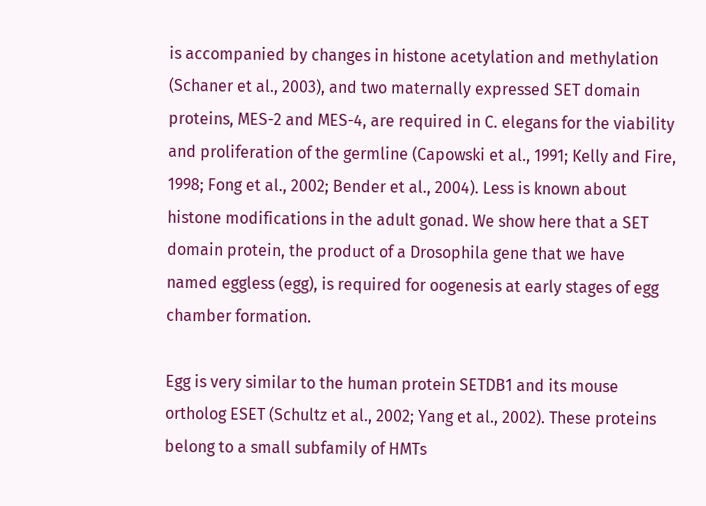is accompanied by changes in histone acetylation and methylation (Schaner et al., 2003), and two maternally expressed SET domain proteins, MES-2 and MES-4, are required in C. elegans for the viability and proliferation of the germline (Capowski et al., 1991; Kelly and Fire, 1998; Fong et al., 2002; Bender et al., 2004). Less is known about histone modifications in the adult gonad. We show here that a SET domain protein, the product of a Drosophila gene that we have named eggless (egg), is required for oogenesis at early stages of egg chamber formation.

Egg is very similar to the human protein SETDB1 and its mouse ortholog ESET (Schultz et al., 2002; Yang et al., 2002). These proteins belong to a small subfamily of HMTs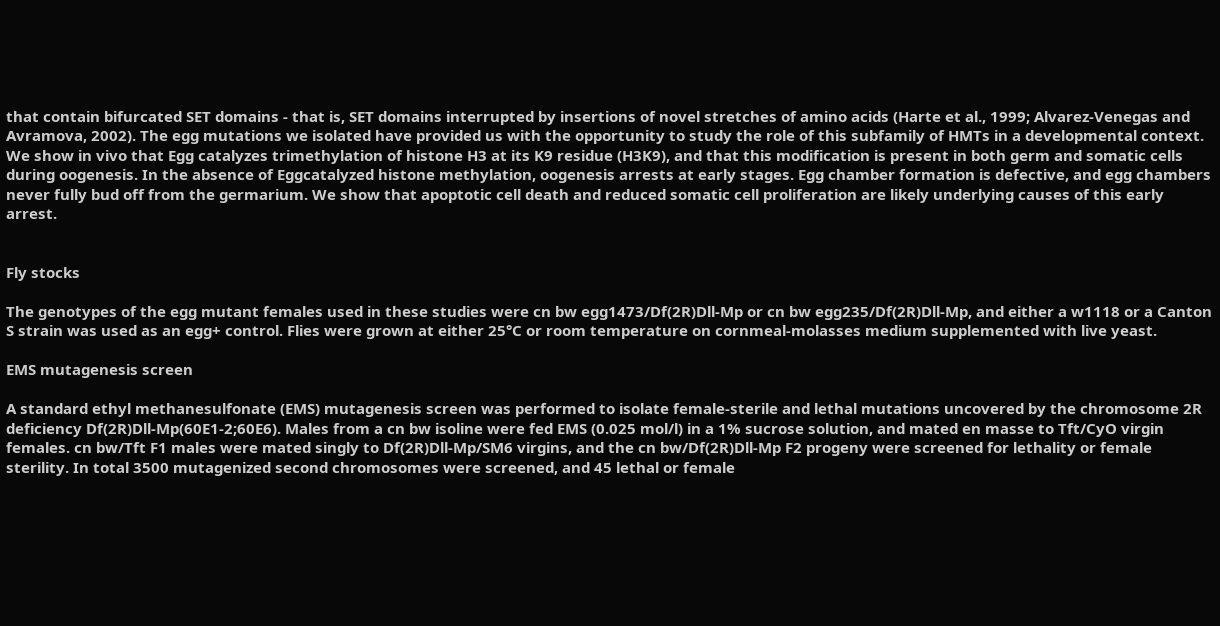that contain bifurcated SET domains - that is, SET domains interrupted by insertions of novel stretches of amino acids (Harte et al., 1999; Alvarez-Venegas and Avramova, 2002). The egg mutations we isolated have provided us with the opportunity to study the role of this subfamily of HMTs in a developmental context. We show in vivo that Egg catalyzes trimethylation of histone H3 at its K9 residue (H3K9), and that this modification is present in both germ and somatic cells during oogenesis. In the absence of Eggcatalyzed histone methylation, oogenesis arrests at early stages. Egg chamber formation is defective, and egg chambers never fully bud off from the germarium. We show that apoptotic cell death and reduced somatic cell proliferation are likely underlying causes of this early arrest.


Fly stocks

The genotypes of the egg mutant females used in these studies were cn bw egg1473/Df(2R)Dll-Mp or cn bw egg235/Df(2R)Dll-Mp, and either a w1118 or a Canton S strain was used as an egg+ control. Flies were grown at either 25°C or room temperature on cornmeal-molasses medium supplemented with live yeast.

EMS mutagenesis screen

A standard ethyl methanesulfonate (EMS) mutagenesis screen was performed to isolate female-sterile and lethal mutations uncovered by the chromosome 2R deficiency Df(2R)Dll-Mp(60E1-2;60E6). Males from a cn bw isoline were fed EMS (0.025 mol/l) in a 1% sucrose solution, and mated en masse to Tft/CyO virgin females. cn bw/Tft F1 males were mated singly to Df(2R)Dll-Mp/SM6 virgins, and the cn bw/Df(2R)Dll-Mp F2 progeny were screened for lethality or female sterility. In total 3500 mutagenized second chromosomes were screened, and 45 lethal or female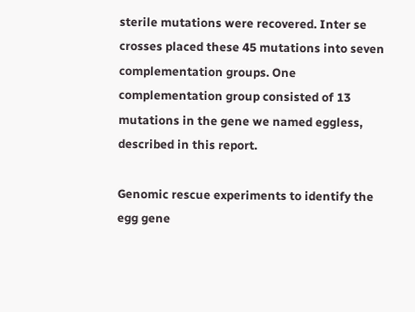sterile mutations were recovered. Inter se crosses placed these 45 mutations into seven complementation groups. One complementation group consisted of 13 mutations in the gene we named eggless, described in this report.

Genomic rescue experiments to identify the egg gene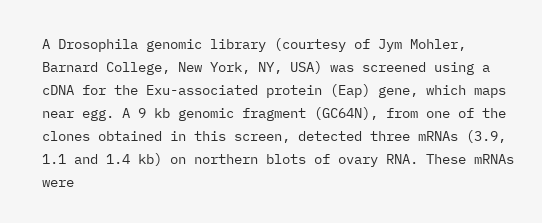A Drosophila genomic library (courtesy of Jym Mohler, Barnard College, New York, NY, USA) was screened using a cDNA for the Exu-associated protein (Eap) gene, which maps near egg. A 9 kb genomic fragment (GC64N), from one of the clones obtained in this screen, detected three mRNAs (3.9, 1.1 and 1.4 kb) on northern blots of ovary RNA. These mRNAs were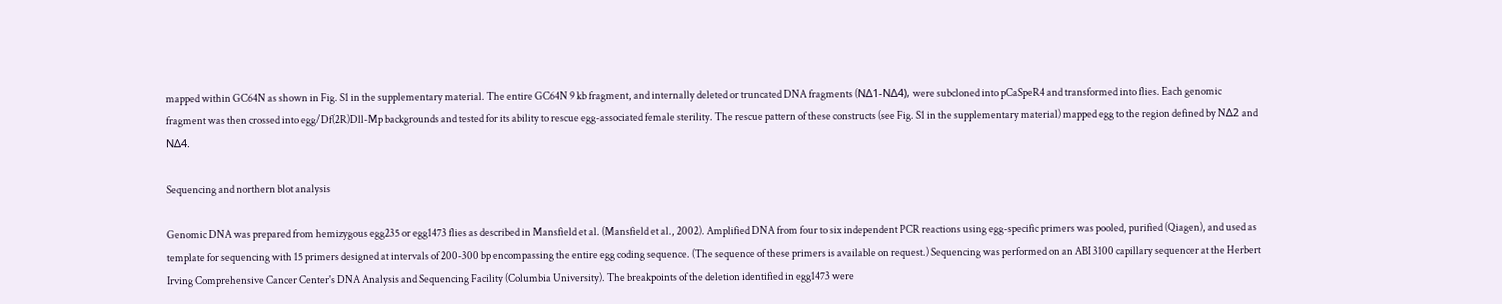mapped within GC64N as shown in Fig. S1 in the supplementary material. The entire GC64N 9 kb fragment, and internally deleted or truncated DNA fragments (NΔ1-NΔ4), were subcloned into pCaSpeR4 and transformed into flies. Each genomic fragment was then crossed into egg/Df(2R)Dll-Mp backgrounds and tested for its ability to rescue egg-associated female sterility. The rescue pattern of these constructs (see Fig. S1 in the supplementary material) mapped egg to the region defined by NΔ2 and NΔ4.

Sequencing and northern blot analysis

Genomic DNA was prepared from hemizygous egg235 or egg1473 flies as described in Mansfield et al. (Mansfield et al., 2002). Amplified DNA from four to six independent PCR reactions using egg-specific primers was pooled, purified (Qiagen), and used as template for sequencing with 15 primers designed at intervals of 200-300 bp encompassing the entire egg coding sequence. (The sequence of these primers is available on request.) Sequencing was performed on an ABI 3100 capillary sequencer at the Herbert Irving Comprehensive Cancer Center's DNA Analysis and Sequencing Facility (Columbia University). The breakpoints of the deletion identified in egg1473 were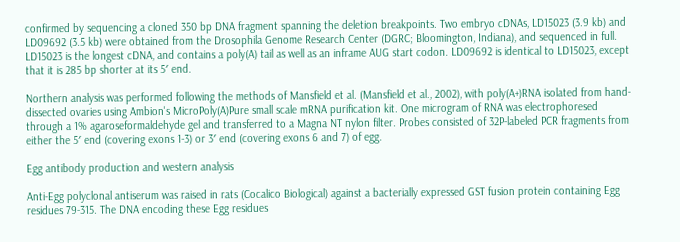confirmed by sequencing a cloned 350 bp DNA fragment spanning the deletion breakpoints. Two embryo cDNAs, LD15023 (3.9 kb) and LD09692 (3.5 kb) were obtained from the Drosophila Genome Research Center (DGRC; Bloomington, Indiana), and sequenced in full. LD15023 is the longest cDNA, and contains a poly(A) tail as well as an inframe AUG start codon. LD09692 is identical to LD15023, except that it is 285 bp shorter at its 5′ end.

Northern analysis was performed following the methods of Mansfield et al. (Mansfield et al., 2002), with poly(A+)RNA isolated from hand-dissected ovaries using Ambion's MicroPoly(A)Pure small scale mRNA purification kit. One microgram of RNA was electrophoresed through a 1% agaroseformaldehyde gel and transferred to a Magna NT nylon filter. Probes consisted of 32P-labeled PCR fragments from either the 5′ end (covering exons 1-3) or 3′ end (covering exons 6 and 7) of egg.

Egg antibody production and western analysis

Anti-Egg polyclonal antiserum was raised in rats (Cocalico Biological) against a bacterially expressed GST fusion protein containing Egg residues 79-315. The DNA encoding these Egg residues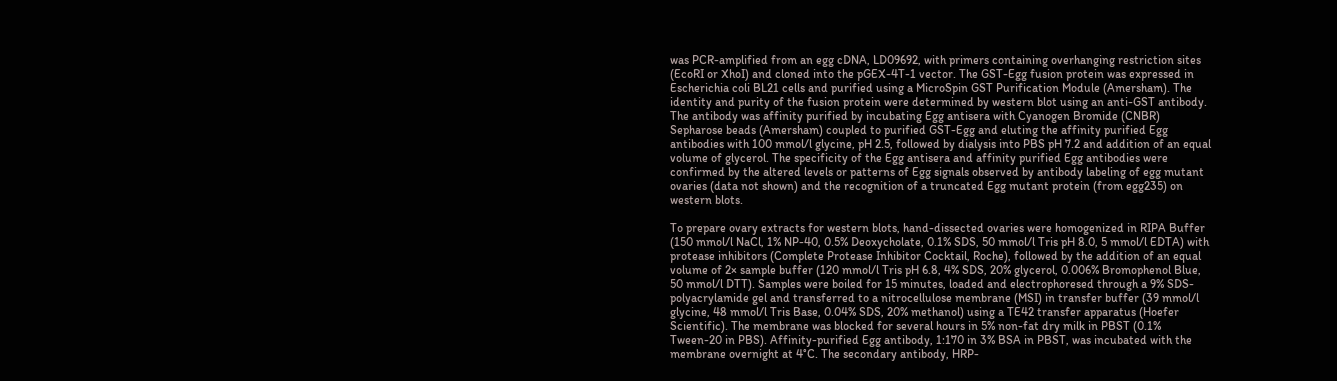was PCR-amplified from an egg cDNA, LD09692, with primers containing overhanging restriction sites (EcoRI or XhoI) and cloned into the pGEX-4T-1 vector. The GST-Egg fusion protein was expressed in Escherichia coli BL21 cells and purified using a MicroSpin GST Purification Module (Amersham). The identity and purity of the fusion protein were determined by western blot using an anti-GST antibody. The antibody was affinity purified by incubating Egg antisera with Cyanogen Bromide (CNBR) Sepharose beads (Amersham) coupled to purified GST-Egg and eluting the affinity purified Egg antibodies with 100 mmol/l glycine, pH 2.5, followed by dialysis into PBS pH 7.2 and addition of an equal volume of glycerol. The specificity of the Egg antisera and affinity purified Egg antibodies were confirmed by the altered levels or patterns of Egg signals observed by antibody labeling of egg mutant ovaries (data not shown) and the recognition of a truncated Egg mutant protein (from egg235) on western blots.

To prepare ovary extracts for western blots, hand-dissected ovaries were homogenized in RIPA Buffer (150 mmol/l NaCl, 1% NP-40, 0.5% Deoxycholate, 0.1% SDS, 50 mmol/l Tris pH 8.0, 5 mmol/l EDTA) with protease inhibitors (Complete Protease Inhibitor Cocktail, Roche), followed by the addition of an equal volume of 2× sample buffer (120 mmol/l Tris pH 6.8, 4% SDS, 20% glycerol, 0.006% Bromophenol Blue, 50 mmol/l DTT). Samples were boiled for 15 minutes, loaded and electrophoresed through a 9% SDS-polyacrylamide gel and transferred to a nitrocellulose membrane (MSI) in transfer buffer (39 mmol/l glycine, 48 mmol/l Tris Base, 0.04% SDS, 20% methanol) using a TE42 transfer apparatus (Hoefer Scientific). The membrane was blocked for several hours in 5% non-fat dry milk in PBST (0.1% Tween-20 in PBS). Affinity-purified Egg antibody, 1:170 in 3% BSA in PBST, was incubated with the membrane overnight at 4°C. The secondary antibody, HRP-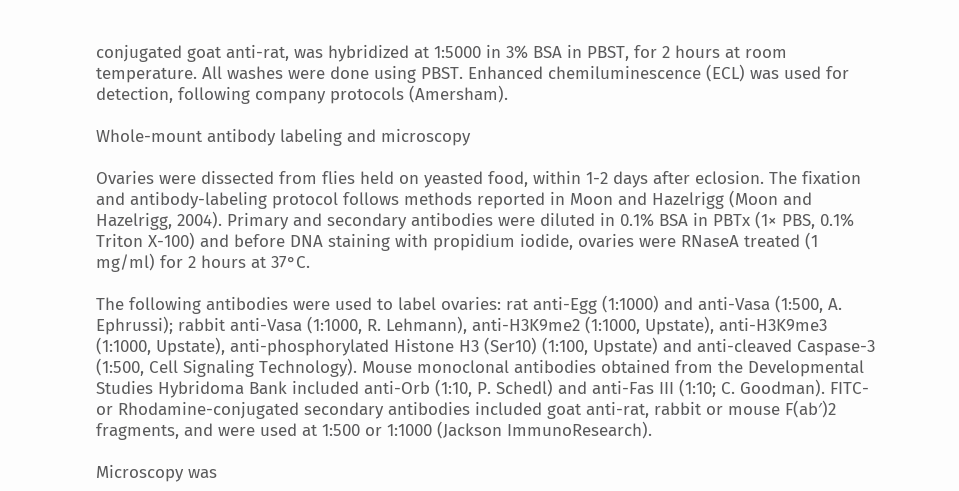conjugated goat anti-rat, was hybridized at 1:5000 in 3% BSA in PBST, for 2 hours at room temperature. All washes were done using PBST. Enhanced chemiluminescence (ECL) was used for detection, following company protocols (Amersham).

Whole-mount antibody labeling and microscopy

Ovaries were dissected from flies held on yeasted food, within 1-2 days after eclosion. The fixation and antibody-labeling protocol follows methods reported in Moon and Hazelrigg (Moon and Hazelrigg, 2004). Primary and secondary antibodies were diluted in 0.1% BSA in PBTx (1× PBS, 0.1% Triton X-100) and before DNA staining with propidium iodide, ovaries were RNaseA treated (1 mg/ml) for 2 hours at 37°C.

The following antibodies were used to label ovaries: rat anti-Egg (1:1000) and anti-Vasa (1:500, A. Ephrussi); rabbit anti-Vasa (1:1000, R. Lehmann), anti-H3K9me2 (1:1000, Upstate), anti-H3K9me3 (1:1000, Upstate), anti-phosphorylated Histone H3 (Ser10) (1:100, Upstate) and anti-cleaved Caspase-3 (1:500, Cell Signaling Technology). Mouse monoclonal antibodies obtained from the Developmental Studies Hybridoma Bank included anti-Orb (1:10, P. Schedl) and anti-Fas III (1:10; C. Goodman). FITC- or Rhodamine-conjugated secondary antibodies included goat anti-rat, rabbit or mouse F(ab′)2 fragments, and were used at 1:500 or 1:1000 (Jackson ImmunoResearch).

Microscopy was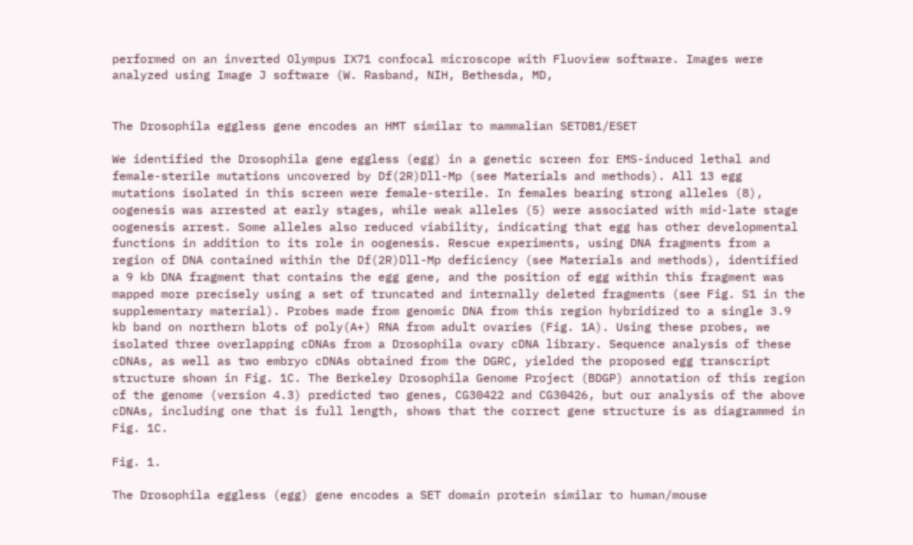performed on an inverted Olympus IX71 confocal microscope with Fluoview software. Images were analyzed using Image J software (W. Rasband, NIH, Bethesda, MD,


The Drosophila eggless gene encodes an HMT similar to mammalian SETDB1/ESET

We identified the Drosophila gene eggless (egg) in a genetic screen for EMS-induced lethal and female-sterile mutations uncovered by Df(2R)Dll-Mp (see Materials and methods). All 13 egg mutations isolated in this screen were female-sterile. In females bearing strong alleles (8), oogenesis was arrested at early stages, while weak alleles (5) were associated with mid-late stage oogenesis arrest. Some alleles also reduced viability, indicating that egg has other developmental functions in addition to its role in oogenesis. Rescue experiments, using DNA fragments from a region of DNA contained within the Df(2R)Dll-Mp deficiency (see Materials and methods), identified a 9 kb DNA fragment that contains the egg gene, and the position of egg within this fragment was mapped more precisely using a set of truncated and internally deleted fragments (see Fig. S1 in the supplementary material). Probes made from genomic DNA from this region hybridized to a single 3.9 kb band on northern blots of poly(A+) RNA from adult ovaries (Fig. 1A). Using these probes, we isolated three overlapping cDNAs from a Drosophila ovary cDNA library. Sequence analysis of these cDNAs, as well as two embryo cDNAs obtained from the DGRC, yielded the proposed egg transcript structure shown in Fig. 1C. The Berkeley Drosophila Genome Project (BDGP) annotation of this region of the genome (version 4.3) predicted two genes, CG30422 and CG30426, but our analysis of the above cDNAs, including one that is full length, shows that the correct gene structure is as diagrammed in Fig. 1C.

Fig. 1.

The Drosophila eggless (egg) gene encodes a SET domain protein similar to human/mouse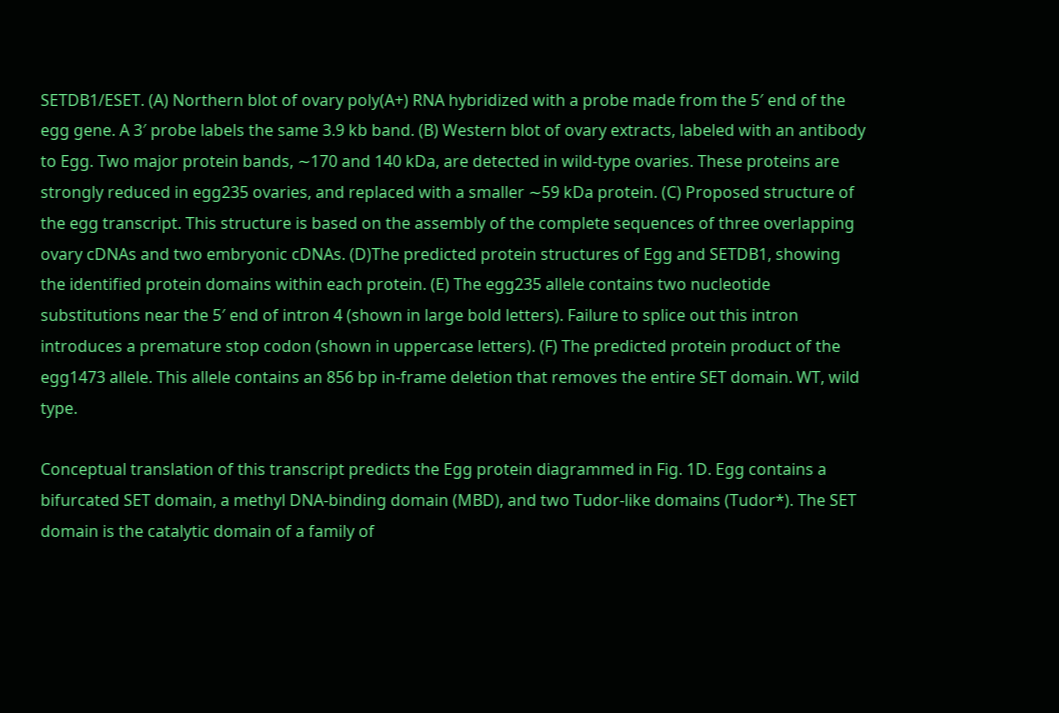SETDB1/ESET. (A) Northern blot of ovary poly(A+) RNA hybridized with a probe made from the 5′ end of the egg gene. A 3′ probe labels the same 3.9 kb band. (B) Western blot of ovary extracts, labeled with an antibody to Egg. Two major protein bands, ∼170 and 140 kDa, are detected in wild-type ovaries. These proteins are strongly reduced in egg235 ovaries, and replaced with a smaller ∼59 kDa protein. (C) Proposed structure of the egg transcript. This structure is based on the assembly of the complete sequences of three overlapping ovary cDNAs and two embryonic cDNAs. (D)The predicted protein structures of Egg and SETDB1, showing the identified protein domains within each protein. (E) The egg235 allele contains two nucleotide substitutions near the 5′ end of intron 4 (shown in large bold letters). Failure to splice out this intron introduces a premature stop codon (shown in uppercase letters). (F) The predicted protein product of the egg1473 allele. This allele contains an 856 bp in-frame deletion that removes the entire SET domain. WT, wild type.

Conceptual translation of this transcript predicts the Egg protein diagrammed in Fig. 1D. Egg contains a bifurcated SET domain, a methyl DNA-binding domain (MBD), and two Tudor-like domains (Tudor*). The SET domain is the catalytic domain of a family of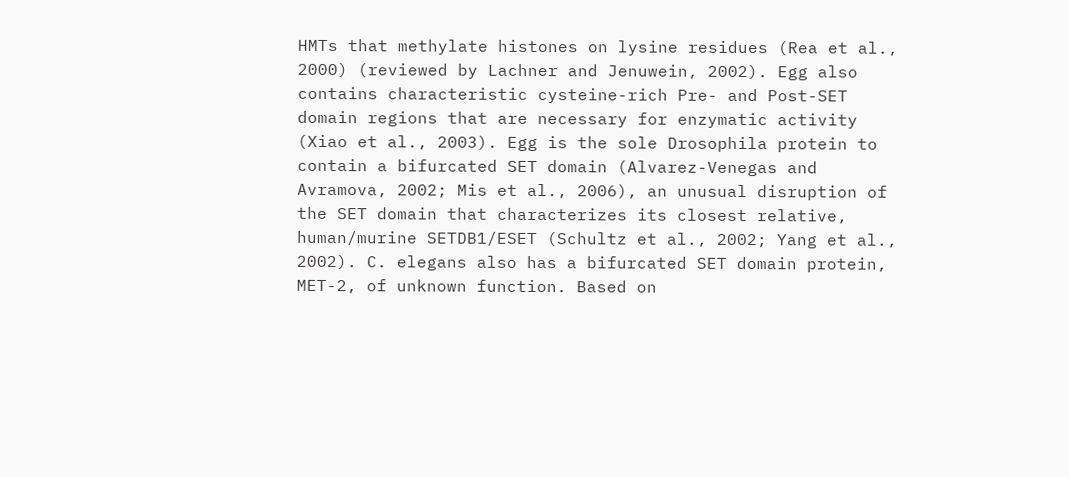HMTs that methylate histones on lysine residues (Rea et al., 2000) (reviewed by Lachner and Jenuwein, 2002). Egg also contains characteristic cysteine-rich Pre- and Post-SET domain regions that are necessary for enzymatic activity (Xiao et al., 2003). Egg is the sole Drosophila protein to contain a bifurcated SET domain (Alvarez-Venegas and Avramova, 2002; Mis et al., 2006), an unusual disruption of the SET domain that characterizes its closest relative, human/murine SETDB1/ESET (Schultz et al., 2002; Yang et al., 2002). C. elegans also has a bifurcated SET domain protein, MET-2, of unknown function. Based on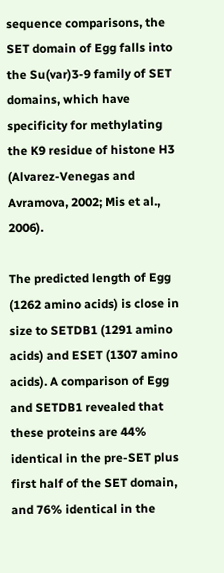sequence comparisons, the SET domain of Egg falls into the Su(var)3-9 family of SET domains, which have specificity for methylating the K9 residue of histone H3 (Alvarez-Venegas and Avramova, 2002; Mis et al., 2006).

The predicted length of Egg (1262 amino acids) is close in size to SETDB1 (1291 amino acids) and ESET (1307 amino acids). A comparison of Egg and SETDB1 revealed that these proteins are 44% identical in the pre-SET plus first half of the SET domain, and 76% identical in the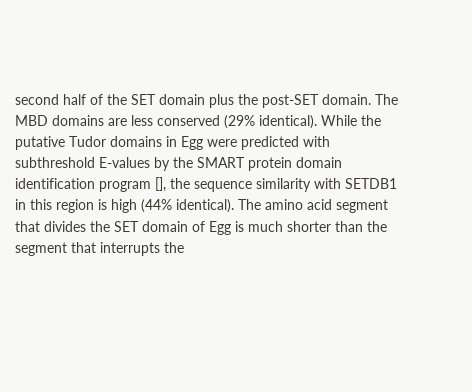second half of the SET domain plus the post-SET domain. The MBD domains are less conserved (29% identical). While the putative Tudor domains in Egg were predicted with subthreshold E-values by the SMART protein domain identification program [], the sequence similarity with SETDB1 in this region is high (44% identical). The amino acid segment that divides the SET domain of Egg is much shorter than the segment that interrupts the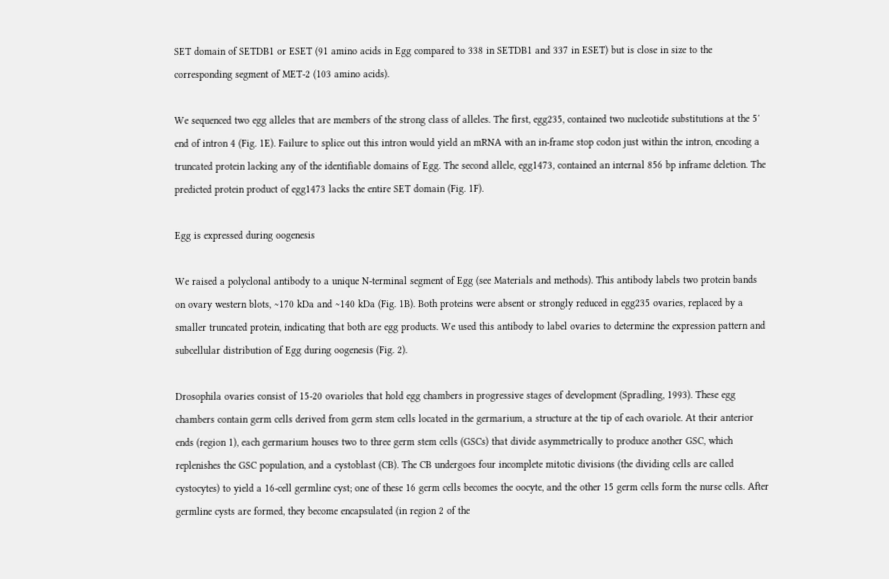SET domain of SETDB1 or ESET (91 amino acids in Egg compared to 338 in SETDB1 and 337 in ESET) but is close in size to the corresponding segment of MET-2 (103 amino acids).

We sequenced two egg alleles that are members of the strong class of alleles. The first, egg235, contained two nucleotide substitutions at the 5′ end of intron 4 (Fig. 1E). Failure to splice out this intron would yield an mRNA with an in-frame stop codon just within the intron, encoding a truncated protein lacking any of the identifiable domains of Egg. The second allele, egg1473, contained an internal 856 bp inframe deletion. The predicted protein product of egg1473 lacks the entire SET domain (Fig. 1F).

Egg is expressed during oogenesis

We raised a polyclonal antibody to a unique N-terminal segment of Egg (see Materials and methods). This antibody labels two protein bands on ovary western blots, ∼170 kDa and ∼140 kDa (Fig. 1B). Both proteins were absent or strongly reduced in egg235 ovaries, replaced by a smaller truncated protein, indicating that both are egg products. We used this antibody to label ovaries to determine the expression pattern and subcellular distribution of Egg during oogenesis (Fig. 2).

Drosophila ovaries consist of 15-20 ovarioles that hold egg chambers in progressive stages of development (Spradling, 1993). These egg chambers contain germ cells derived from germ stem cells located in the germarium, a structure at the tip of each ovariole. At their anterior ends (region 1), each germarium houses two to three germ stem cells (GSCs) that divide asymmetrically to produce another GSC, which replenishes the GSC population, and a cystoblast (CB). The CB undergoes four incomplete mitotic divisions (the dividing cells are called cystocytes) to yield a 16-cell germline cyst; one of these 16 germ cells becomes the oocyte, and the other 15 germ cells form the nurse cells. After germline cysts are formed, they become encapsulated (in region 2 of the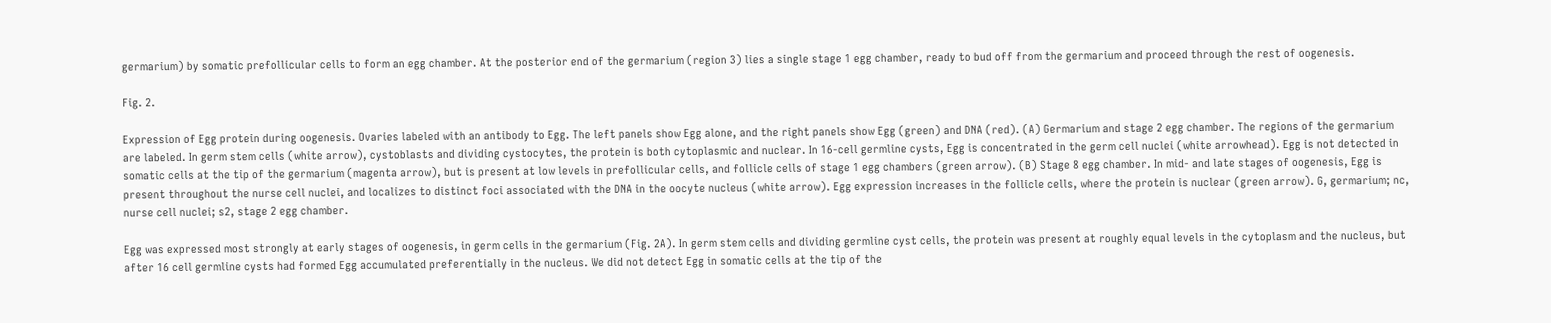germarium) by somatic prefollicular cells to form an egg chamber. At the posterior end of the germarium (region 3) lies a single stage 1 egg chamber, ready to bud off from the germarium and proceed through the rest of oogenesis.

Fig. 2.

Expression of Egg protein during oogenesis. Ovaries labeled with an antibody to Egg. The left panels show Egg alone, and the right panels show Egg (green) and DNA (red). (A) Germarium and stage 2 egg chamber. The regions of the germarium are labeled. In germ stem cells (white arrow), cystoblasts and dividing cystocytes, the protein is both cytoplasmic and nuclear. In 16-cell germline cysts, Egg is concentrated in the germ cell nuclei (white arrowhead). Egg is not detected in somatic cells at the tip of the germarium (magenta arrow), but is present at low levels in prefollicular cells, and follicle cells of stage 1 egg chambers (green arrow). (B) Stage 8 egg chamber. In mid- and late stages of oogenesis, Egg is present throughout the nurse cell nuclei, and localizes to distinct foci associated with the DNA in the oocyte nucleus (white arrow). Egg expression increases in the follicle cells, where the protein is nuclear (green arrow). G, germarium; nc, nurse cell nuclei; s2, stage 2 egg chamber.

Egg was expressed most strongly at early stages of oogenesis, in germ cells in the germarium (Fig. 2A). In germ stem cells and dividing germline cyst cells, the protein was present at roughly equal levels in the cytoplasm and the nucleus, but after 16 cell germline cysts had formed Egg accumulated preferentially in the nucleus. We did not detect Egg in somatic cells at the tip of the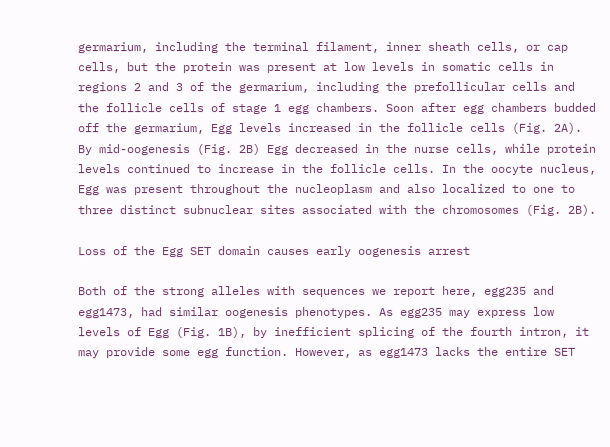germarium, including the terminal filament, inner sheath cells, or cap cells, but the protein was present at low levels in somatic cells in regions 2 and 3 of the germarium, including the prefollicular cells and the follicle cells of stage 1 egg chambers. Soon after egg chambers budded off the germarium, Egg levels increased in the follicle cells (Fig. 2A). By mid-oogenesis (Fig. 2B) Egg decreased in the nurse cells, while protein levels continued to increase in the follicle cells. In the oocyte nucleus, Egg was present throughout the nucleoplasm and also localized to one to three distinct subnuclear sites associated with the chromosomes (Fig. 2B).

Loss of the Egg SET domain causes early oogenesis arrest

Both of the strong alleles with sequences we report here, egg235 and egg1473, had similar oogenesis phenotypes. As egg235 may express low levels of Egg (Fig. 1B), by inefficient splicing of the fourth intron, it may provide some egg function. However, as egg1473 lacks the entire SET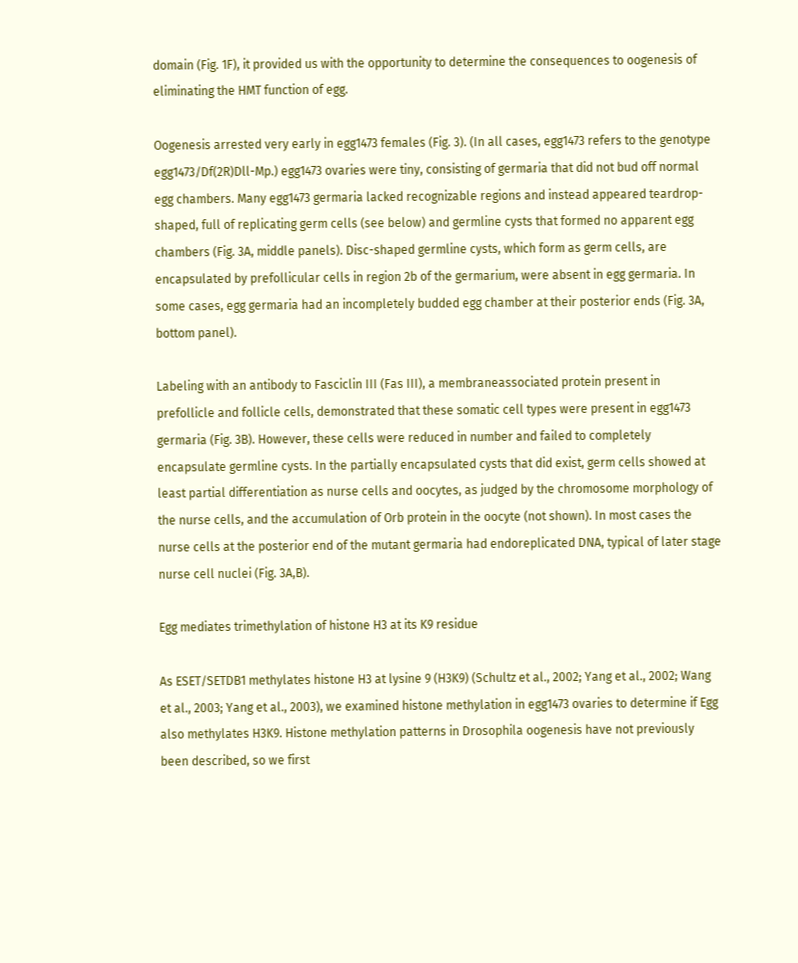domain (Fig. 1F), it provided us with the opportunity to determine the consequences to oogenesis of eliminating the HMT function of egg.

Oogenesis arrested very early in egg1473 females (Fig. 3). (In all cases, egg1473 refers to the genotype egg1473/Df(2R)Dll-Mp.) egg1473 ovaries were tiny, consisting of germaria that did not bud off normal egg chambers. Many egg1473 germaria lacked recognizable regions and instead appeared teardrop-shaped, full of replicating germ cells (see below) and germline cysts that formed no apparent egg chambers (Fig. 3A, middle panels). Disc-shaped germline cysts, which form as germ cells, are encapsulated by prefollicular cells in region 2b of the germarium, were absent in egg germaria. In some cases, egg germaria had an incompletely budded egg chamber at their posterior ends (Fig. 3A, bottom panel).

Labeling with an antibody to Fasciclin III (Fas III), a membraneassociated protein present in prefollicle and follicle cells, demonstrated that these somatic cell types were present in egg1473 germaria (Fig. 3B). However, these cells were reduced in number and failed to completely encapsulate germline cysts. In the partially encapsulated cysts that did exist, germ cells showed at least partial differentiation as nurse cells and oocytes, as judged by the chromosome morphology of the nurse cells, and the accumulation of Orb protein in the oocyte (not shown). In most cases the nurse cells at the posterior end of the mutant germaria had endoreplicated DNA, typical of later stage nurse cell nuclei (Fig. 3A,B).

Egg mediates trimethylation of histone H3 at its K9 residue

As ESET/SETDB1 methylates histone H3 at lysine 9 (H3K9) (Schultz et al., 2002; Yang et al., 2002; Wang et al., 2003; Yang et al., 2003), we examined histone methylation in egg1473 ovaries to determine if Egg also methylates H3K9. Histone methylation patterns in Drosophila oogenesis have not previously been described, so we first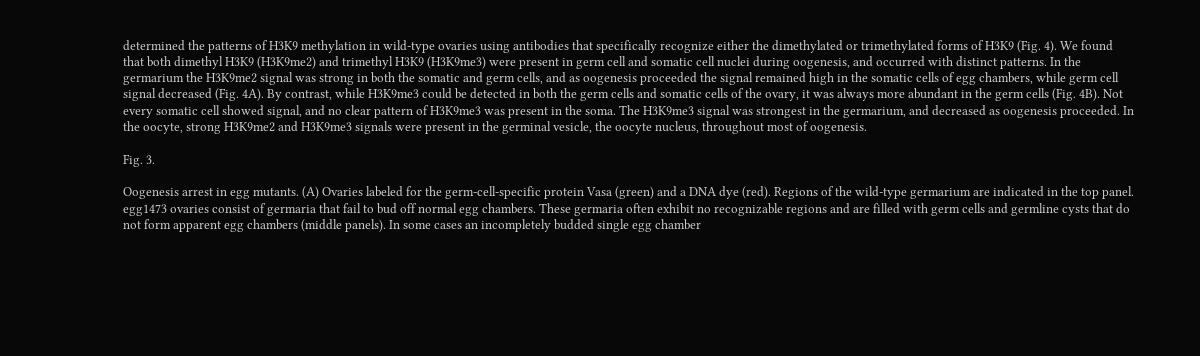determined the patterns of H3K9 methylation in wild-type ovaries using antibodies that specifically recognize either the dimethylated or trimethylated forms of H3K9 (Fig. 4). We found that both dimethyl H3K9 (H3K9me2) and trimethyl H3K9 (H3K9me3) were present in germ cell and somatic cell nuclei during oogenesis, and occurred with distinct patterns. In the germarium the H3K9me2 signal was strong in both the somatic and germ cells, and as oogenesis proceeded the signal remained high in the somatic cells of egg chambers, while germ cell signal decreased (Fig. 4A). By contrast, while H3K9me3 could be detected in both the germ cells and somatic cells of the ovary, it was always more abundant in the germ cells (Fig. 4B). Not every somatic cell showed signal, and no clear pattern of H3K9me3 was present in the soma. The H3K9me3 signal was strongest in the germarium, and decreased as oogenesis proceeded. In the oocyte, strong H3K9me2 and H3K9me3 signals were present in the germinal vesicle, the oocyte nucleus, throughout most of oogenesis.

Fig. 3.

Oogenesis arrest in egg mutants. (A) Ovaries labeled for the germ-cell-specific protein Vasa (green) and a DNA dye (red). Regions of the wild-type germarium are indicated in the top panel. egg1473 ovaries consist of germaria that fail to bud off normal egg chambers. These germaria often exhibit no recognizable regions and are filled with germ cells and germline cysts that do not form apparent egg chambers (middle panels). In some cases an incompletely budded single egg chamber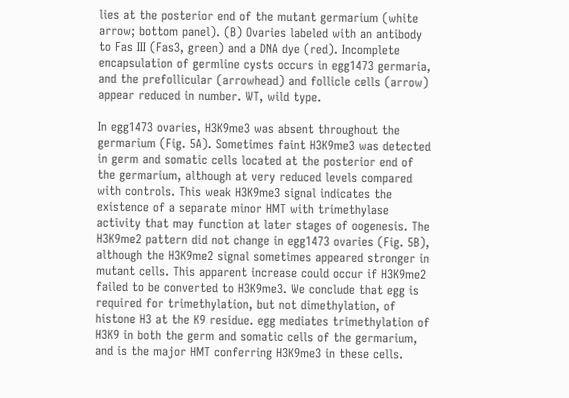lies at the posterior end of the mutant germarium (white arrow; bottom panel). (B) Ovaries labeled with an antibody to Fas III (Fas3, green) and a DNA dye (red). Incomplete encapsulation of germline cysts occurs in egg1473 germaria, and the prefollicular (arrowhead) and follicle cells (arrow) appear reduced in number. WT, wild type.

In egg1473 ovaries, H3K9me3 was absent throughout the germarium (Fig. 5A). Sometimes faint H3K9me3 was detected in germ and somatic cells located at the posterior end of the germarium, although at very reduced levels compared with controls. This weak H3K9me3 signal indicates the existence of a separate minor HMT with trimethylase activity that may function at later stages of oogenesis. The H3K9me2 pattern did not change in egg1473 ovaries (Fig. 5B), although the H3K9me2 signal sometimes appeared stronger in mutant cells. This apparent increase could occur if H3K9me2 failed to be converted to H3K9me3. We conclude that egg is required for trimethylation, but not dimethylation, of histone H3 at the K9 residue. egg mediates trimethylation of H3K9 in both the germ and somatic cells of the germarium, and is the major HMT conferring H3K9me3 in these cells.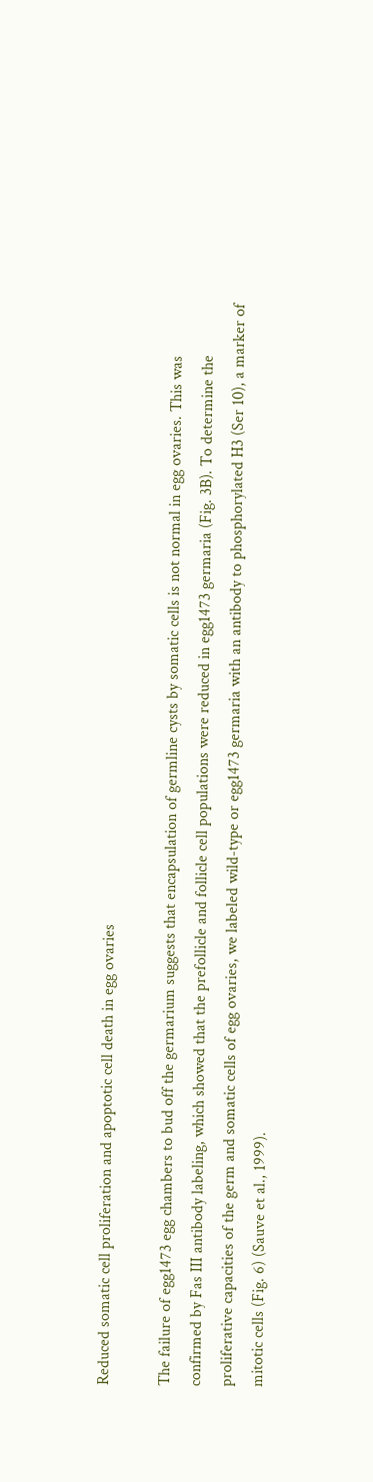Reduced somatic cell proliferation and apoptotic cell death in egg ovaries

The failure of egg1473 egg chambers to bud off the germarium suggests that encapsulation of germline cysts by somatic cells is not normal in egg ovaries. This was confirmed by Fas III antibody labeling, which showed that the prefollicle and follicle cell populations were reduced in egg1473 germaria (Fig. 3B). To determine the proliferative capacities of the germ and somatic cells of egg ovaries, we labeled wild-type or egg1473 germaria with an antibody to phosphorylated H3 (Ser 10), a marker of mitotic cells (Fig. 6) (Sauve et al., 1999).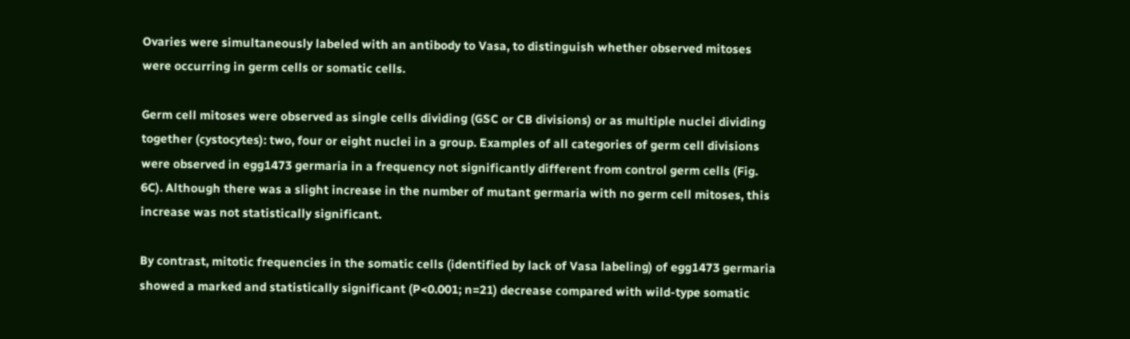Ovaries were simultaneously labeled with an antibody to Vasa, to distinguish whether observed mitoses were occurring in germ cells or somatic cells.

Germ cell mitoses were observed as single cells dividing (GSC or CB divisions) or as multiple nuclei dividing together (cystocytes): two, four or eight nuclei in a group. Examples of all categories of germ cell divisions were observed in egg1473 germaria in a frequency not significantly different from control germ cells (Fig. 6C). Although there was a slight increase in the number of mutant germaria with no germ cell mitoses, this increase was not statistically significant.

By contrast, mitotic frequencies in the somatic cells (identified by lack of Vasa labeling) of egg1473 germaria showed a marked and statistically significant (P<0.001; n=21) decrease compared with wild-type somatic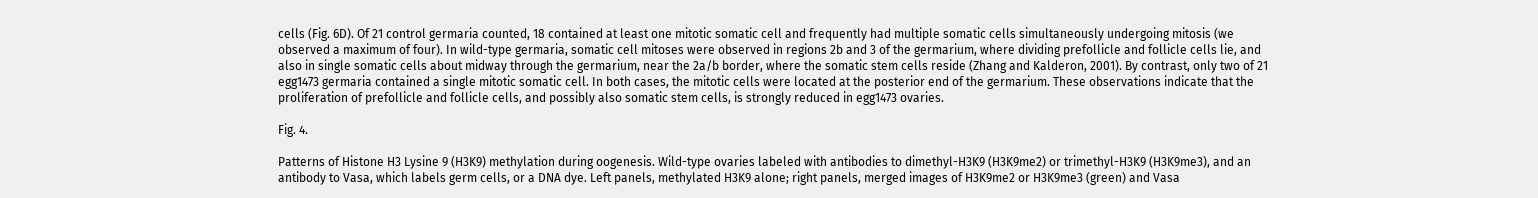cells (Fig. 6D). Of 21 control germaria counted, 18 contained at least one mitotic somatic cell and frequently had multiple somatic cells simultaneously undergoing mitosis (we observed a maximum of four). In wild-type germaria, somatic cell mitoses were observed in regions 2b and 3 of the germarium, where dividing prefollicle and follicle cells lie, and also in single somatic cells about midway through the germarium, near the 2a/b border, where the somatic stem cells reside (Zhang and Kalderon, 2001). By contrast, only two of 21 egg1473 germaria contained a single mitotic somatic cell. In both cases, the mitotic cells were located at the posterior end of the germarium. These observations indicate that the proliferation of prefollicle and follicle cells, and possibly also somatic stem cells, is strongly reduced in egg1473 ovaries.

Fig. 4.

Patterns of Histone H3 Lysine 9 (H3K9) methylation during oogenesis. Wild-type ovaries labeled with antibodies to dimethyl-H3K9 (H3K9me2) or trimethyl-H3K9 (H3K9me3), and an antibody to Vasa, which labels germ cells, or a DNA dye. Left panels, methylated H3K9 alone; right panels, merged images of H3K9me2 or H3K9me3 (green) and Vasa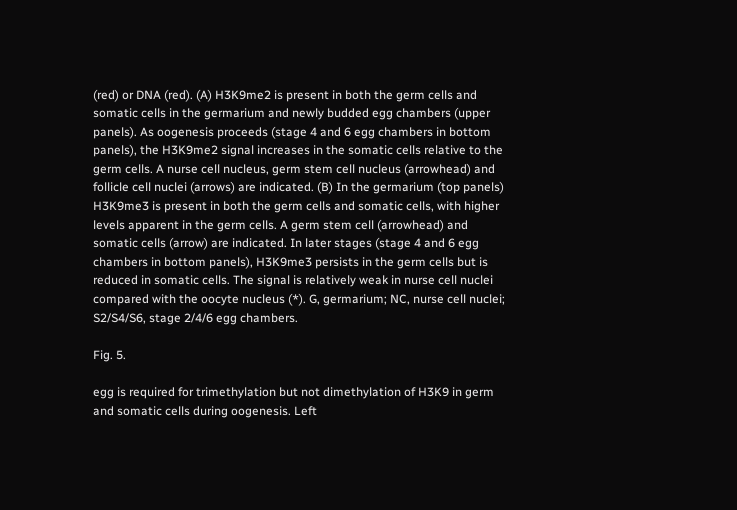(red) or DNA (red). (A) H3K9me2 is present in both the germ cells and somatic cells in the germarium and newly budded egg chambers (upper panels). As oogenesis proceeds (stage 4 and 6 egg chambers in bottom panels), the H3K9me2 signal increases in the somatic cells relative to the germ cells. A nurse cell nucleus, germ stem cell nucleus (arrowhead) and follicle cell nuclei (arrows) are indicated. (B) In the germarium (top panels) H3K9me3 is present in both the germ cells and somatic cells, with higher levels apparent in the germ cells. A germ stem cell (arrowhead) and somatic cells (arrow) are indicated. In later stages (stage 4 and 6 egg chambers in bottom panels), H3K9me3 persists in the germ cells but is reduced in somatic cells. The signal is relatively weak in nurse cell nuclei compared with the oocyte nucleus (*). G, germarium; NC, nurse cell nuclei; S2/S4/S6, stage 2/4/6 egg chambers.

Fig. 5.

egg is required for trimethylation but not dimethylation of H3K9 in germ and somatic cells during oogenesis. Left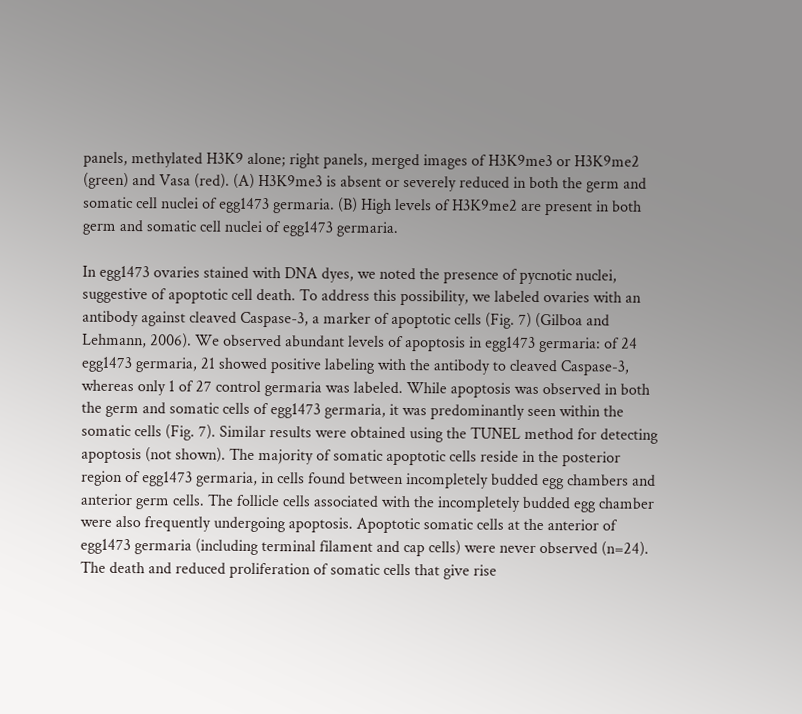panels, methylated H3K9 alone; right panels, merged images of H3K9me3 or H3K9me2 (green) and Vasa (red). (A) H3K9me3 is absent or severely reduced in both the germ and somatic cell nuclei of egg1473 germaria. (B) High levels of H3K9me2 are present in both germ and somatic cell nuclei of egg1473 germaria.

In egg1473 ovaries stained with DNA dyes, we noted the presence of pycnotic nuclei, suggestive of apoptotic cell death. To address this possibility, we labeled ovaries with an antibody against cleaved Caspase-3, a marker of apoptotic cells (Fig. 7) (Gilboa and Lehmann, 2006). We observed abundant levels of apoptosis in egg1473 germaria: of 24 egg1473 germaria, 21 showed positive labeling with the antibody to cleaved Caspase-3, whereas only 1 of 27 control germaria was labeled. While apoptosis was observed in both the germ and somatic cells of egg1473 germaria, it was predominantly seen within the somatic cells (Fig. 7). Similar results were obtained using the TUNEL method for detecting apoptosis (not shown). The majority of somatic apoptotic cells reside in the posterior region of egg1473 germaria, in cells found between incompletely budded egg chambers and anterior germ cells. The follicle cells associated with the incompletely budded egg chamber were also frequently undergoing apoptosis. Apoptotic somatic cells at the anterior of egg1473 germaria (including terminal filament and cap cells) were never observed (n=24). The death and reduced proliferation of somatic cells that give rise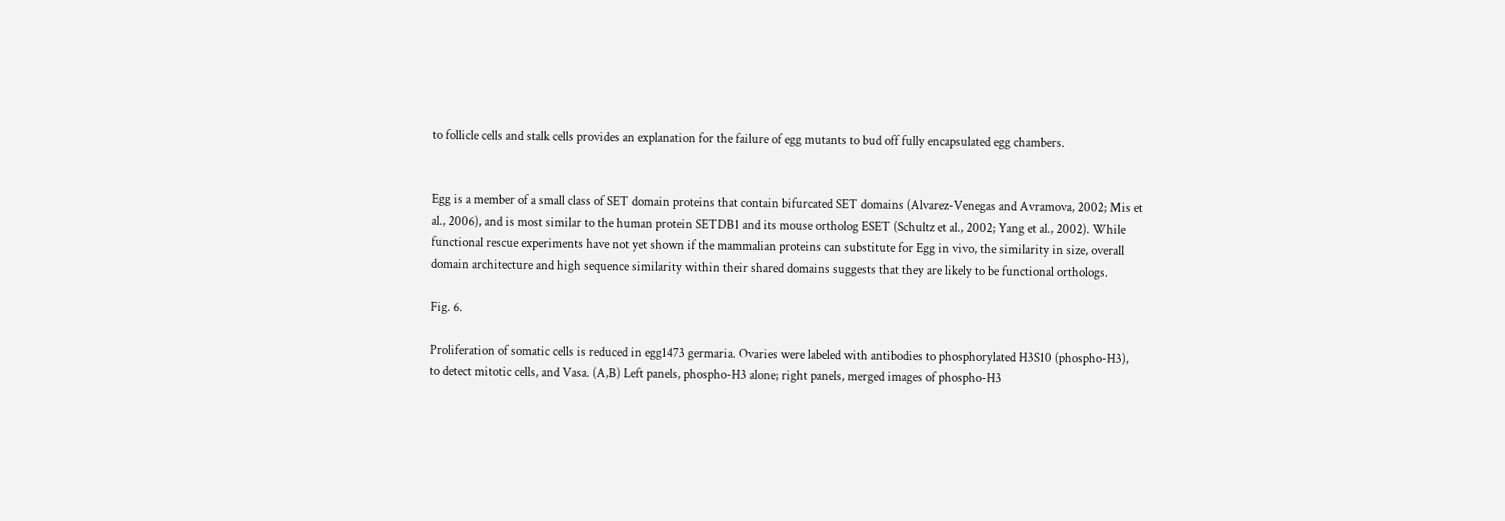to follicle cells and stalk cells provides an explanation for the failure of egg mutants to bud off fully encapsulated egg chambers.


Egg is a member of a small class of SET domain proteins that contain bifurcated SET domains (Alvarez-Venegas and Avramova, 2002; Mis et al., 2006), and is most similar to the human protein SETDB1 and its mouse ortholog ESET (Schultz et al., 2002; Yang et al., 2002). While functional rescue experiments have not yet shown if the mammalian proteins can substitute for Egg in vivo, the similarity in size, overall domain architecture and high sequence similarity within their shared domains suggests that they are likely to be functional orthologs.

Fig. 6.

Proliferation of somatic cells is reduced in egg1473 germaria. Ovaries were labeled with antibodies to phosphorylated H3S10 (phospho-H3), to detect mitotic cells, and Vasa. (A,B) Left panels, phospho-H3 alone; right panels, merged images of phospho-H3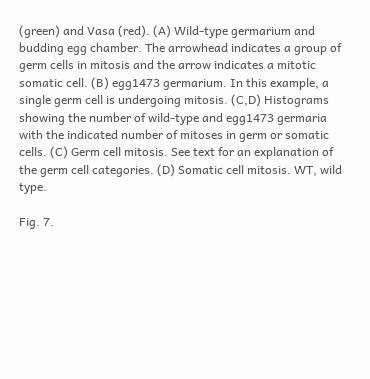(green) and Vasa (red). (A) Wild-type germarium and budding egg chamber. The arrowhead indicates a group of germ cells in mitosis and the arrow indicates a mitotic somatic cell. (B) egg1473 germarium. In this example, a single germ cell is undergoing mitosis. (C,D) Histograms showing the number of wild-type and egg1473 germaria with the indicated number of mitoses in germ or somatic cells. (C) Germ cell mitosis. See text for an explanation of the germ cell categories. (D) Somatic cell mitosis. WT, wild type.

Fig. 7.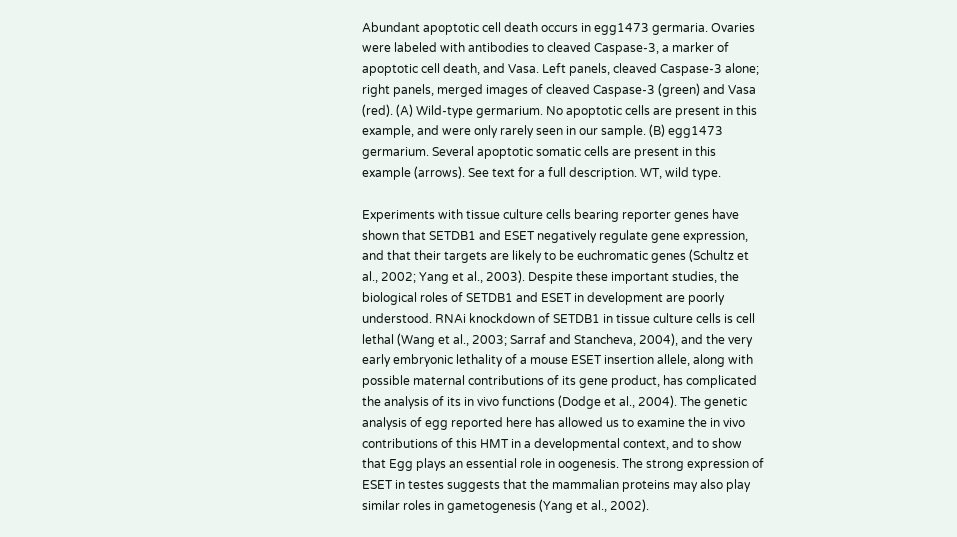Abundant apoptotic cell death occurs in egg1473 germaria. Ovaries were labeled with antibodies to cleaved Caspase-3, a marker of apoptotic cell death, and Vasa. Left panels, cleaved Caspase-3 alone; right panels, merged images of cleaved Caspase-3 (green) and Vasa (red). (A) Wild-type germarium. No apoptotic cells are present in this example, and were only rarely seen in our sample. (B) egg1473 germarium. Several apoptotic somatic cells are present in this example (arrows). See text for a full description. WT, wild type.

Experiments with tissue culture cells bearing reporter genes have shown that SETDB1 and ESET negatively regulate gene expression, and that their targets are likely to be euchromatic genes (Schultz et al., 2002; Yang et al., 2003). Despite these important studies, the biological roles of SETDB1 and ESET in development are poorly understood. RNAi knockdown of SETDB1 in tissue culture cells is cell lethal (Wang et al., 2003; Sarraf and Stancheva, 2004), and the very early embryonic lethality of a mouse ESET insertion allele, along with possible maternal contributions of its gene product, has complicated the analysis of its in vivo functions (Dodge et al., 2004). The genetic analysis of egg reported here has allowed us to examine the in vivo contributions of this HMT in a developmental context, and to show that Egg plays an essential role in oogenesis. The strong expression of ESET in testes suggests that the mammalian proteins may also play similar roles in gametogenesis (Yang et al., 2002).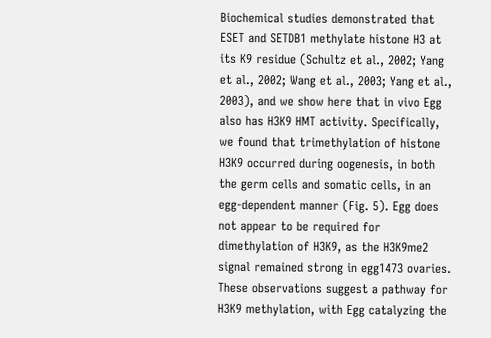Biochemical studies demonstrated that ESET and SETDB1 methylate histone H3 at its K9 residue (Schultz et al., 2002; Yang et al., 2002; Wang et al., 2003; Yang et al., 2003), and we show here that in vivo Egg also has H3K9 HMT activity. Specifically, we found that trimethylation of histone H3K9 occurred during oogenesis, in both the germ cells and somatic cells, in an egg-dependent manner (Fig. 5). Egg does not appear to be required for dimethylation of H3K9, as the H3K9me2 signal remained strong in egg1473 ovaries. These observations suggest a pathway for H3K9 methylation, with Egg catalyzing the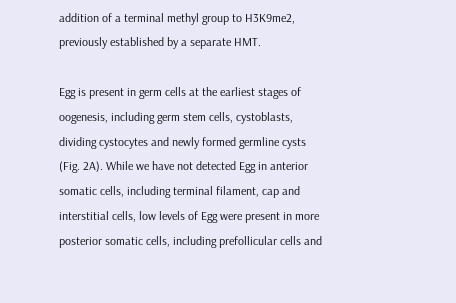addition of a terminal methyl group to H3K9me2, previously established by a separate HMT.

Egg is present in germ cells at the earliest stages of oogenesis, including germ stem cells, cystoblasts, dividing cystocytes and newly formed germline cysts (Fig. 2A). While we have not detected Egg in anterior somatic cells, including terminal filament, cap and interstitial cells, low levels of Egg were present in more posterior somatic cells, including prefollicular cells and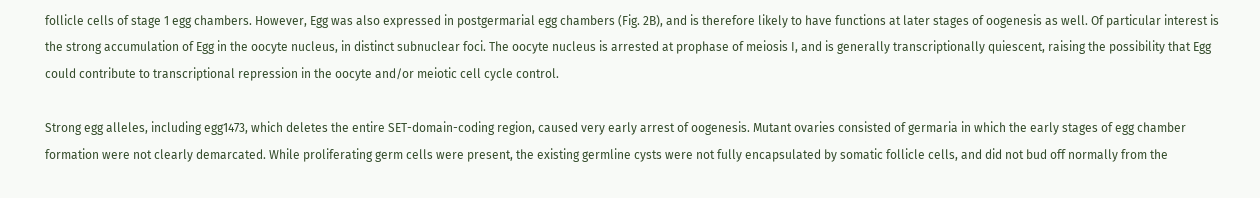follicle cells of stage 1 egg chambers. However, Egg was also expressed in postgermarial egg chambers (Fig. 2B), and is therefore likely to have functions at later stages of oogenesis as well. Of particular interest is the strong accumulation of Egg in the oocyte nucleus, in distinct subnuclear foci. The oocyte nucleus is arrested at prophase of meiosis I, and is generally transcriptionally quiescent, raising the possibility that Egg could contribute to transcriptional repression in the oocyte and/or meiotic cell cycle control.

Strong egg alleles, including egg1473, which deletes the entire SET-domain-coding region, caused very early arrest of oogenesis. Mutant ovaries consisted of germaria in which the early stages of egg chamber formation were not clearly demarcated. While proliferating germ cells were present, the existing germline cysts were not fully encapsulated by somatic follicle cells, and did not bud off normally from the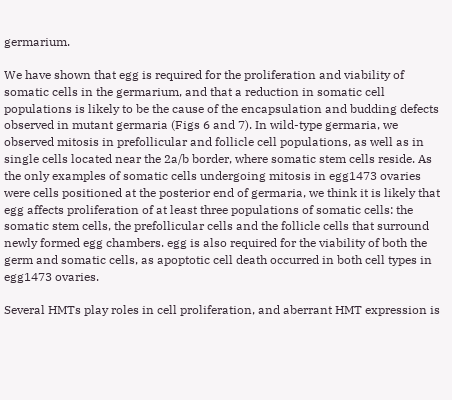germarium.

We have shown that egg is required for the proliferation and viability of somatic cells in the germarium, and that a reduction in somatic cell populations is likely to be the cause of the encapsulation and budding defects observed in mutant germaria (Figs 6 and 7). In wild-type germaria, we observed mitosis in prefollicular and follicle cell populations, as well as in single cells located near the 2a/b border, where somatic stem cells reside. As the only examples of somatic cells undergoing mitosis in egg1473 ovaries were cells positioned at the posterior end of germaria, we think it is likely that egg affects proliferation of at least three populations of somatic cells: the somatic stem cells, the prefollicular cells and the follicle cells that surround newly formed egg chambers. egg is also required for the viability of both the germ and somatic cells, as apoptotic cell death occurred in both cell types in egg1473 ovaries.

Several HMTs play roles in cell proliferation, and aberrant HMT expression is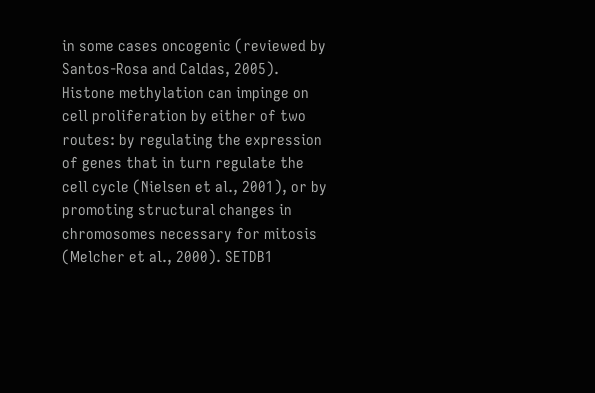in some cases oncogenic (reviewed by Santos-Rosa and Caldas, 2005). Histone methylation can impinge on cell proliferation by either of two routes: by regulating the expression of genes that in turn regulate the cell cycle (Nielsen et al., 2001), or by promoting structural changes in chromosomes necessary for mitosis (Melcher et al., 2000). SETDB1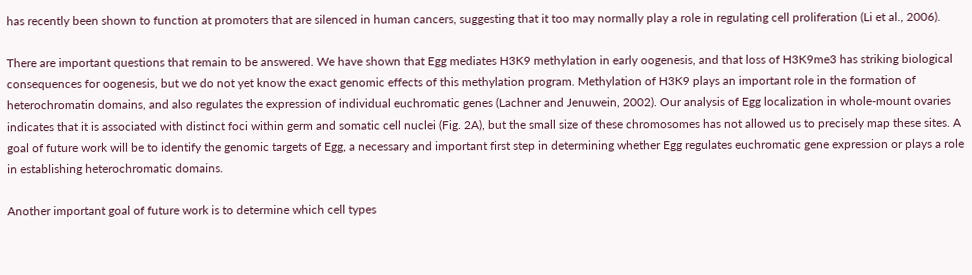has recently been shown to function at promoters that are silenced in human cancers, suggesting that it too may normally play a role in regulating cell proliferation (Li et al., 2006).

There are important questions that remain to be answered. We have shown that Egg mediates H3K9 methylation in early oogenesis, and that loss of H3K9me3 has striking biological consequences for oogenesis, but we do not yet know the exact genomic effects of this methylation program. Methylation of H3K9 plays an important role in the formation of heterochromatin domains, and also regulates the expression of individual euchromatic genes (Lachner and Jenuwein, 2002). Our analysis of Egg localization in whole-mount ovaries indicates that it is associated with distinct foci within germ and somatic cell nuclei (Fig. 2A), but the small size of these chromosomes has not allowed us to precisely map these sites. A goal of future work will be to identify the genomic targets of Egg, a necessary and important first step in determining whether Egg regulates euchromatic gene expression or plays a role in establishing heterochromatic domains.

Another important goal of future work is to determine which cell types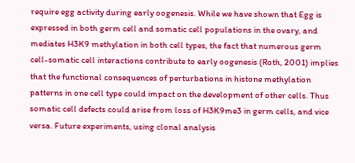require egg activity during early oogenesis. While we have shown that Egg is expressed in both germ cell and somatic cell populations in the ovary, and mediates H3K9 methylation in both cell types, the fact that numerous germ cell-somatic cell interactions contribute to early oogenesis (Roth, 2001) implies that the functional consequences of perturbations in histone methylation patterns in one cell type could impact on the development of other cells. Thus somatic cell defects could arise from loss of H3K9me3 in germ cells, and vice versa. Future experiments, using clonal analysis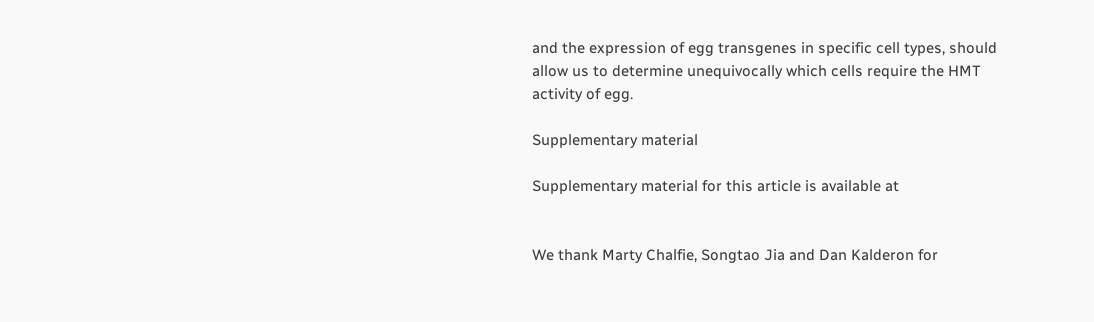and the expression of egg transgenes in specific cell types, should allow us to determine unequivocally which cells require the HMT activity of egg.

Supplementary material

Supplementary material for this article is available at


We thank Marty Chalfie, Songtao Jia and Dan Kalderon for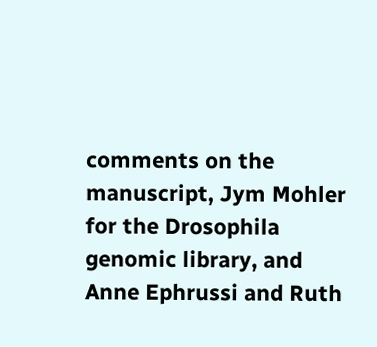comments on the manuscript, Jym Mohler for the Drosophila genomic library, and Anne Ephrussi and Ruth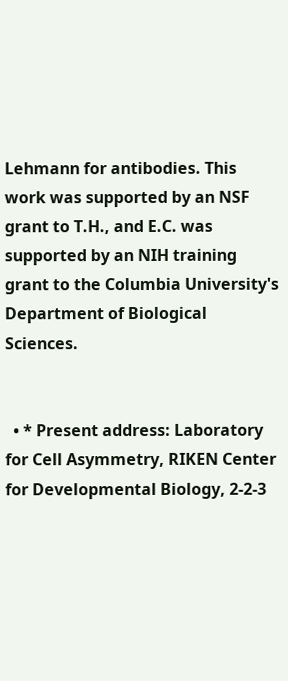Lehmann for antibodies. This work was supported by an NSF grant to T.H., and E.C. was supported by an NIH training grant to the Columbia University's Department of Biological Sciences.


  • * Present address: Laboratory for Cell Asymmetry, RIKEN Center for Developmental Biology, 2-2-3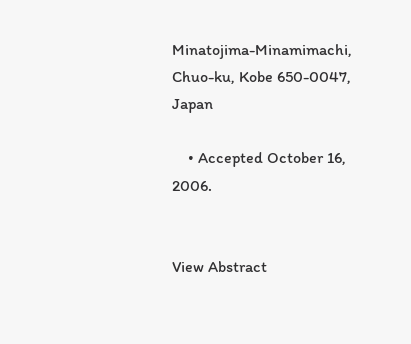Minatojima-Minamimachi, Chuo-ku, Kobe 650-0047, Japan

    • Accepted October 16, 2006.


View Abstract